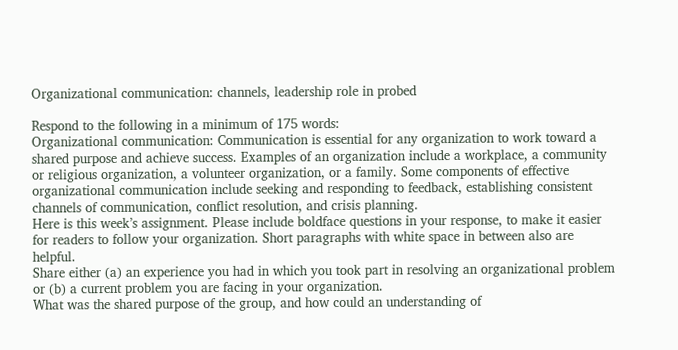Organizational communication: channels, leadership role in probed

Respond to the following in a minimum of 175 words:
Organizational communication: Communication is essential for any organization to work toward a shared purpose and achieve success. Examples of an organization include a workplace, a community or religious organization, a volunteer organization, or a family. Some components of effective organizational communication include seeking and responding to feedback, establishing consistent channels of communication, conflict resolution, and crisis planning.
Here is this week’s assignment. Please include boldface questions in your response, to make it easier for readers to follow your organization. Short paragraphs with white space in between also are helpful.
Share either (a) an experience you had in which you took part in resolving an organizational problem or (b) a current problem you are facing in your organization.
What was the shared purpose of the group, and how could an understanding of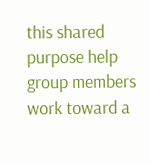this shared purpose help group members work toward a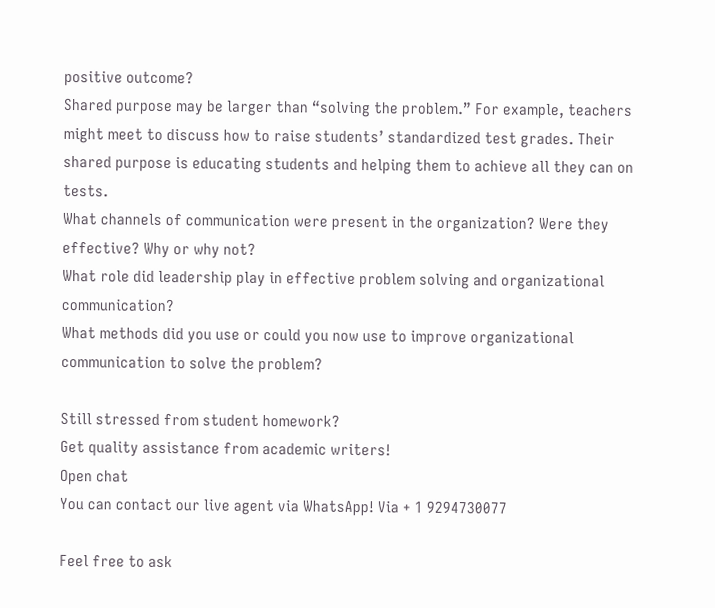positive outcome?
Shared purpose may be larger than “solving the problem.” For example, teachers might meet to discuss how to raise students’ standardized test grades. Their shared purpose is educating students and helping them to achieve all they can on tests.
What channels of communication were present in the organization? Were they effective? Why or why not?
What role did leadership play in effective problem solving and organizational communication?
What methods did you use or could you now use to improve organizational communication to solve the problem?

Still stressed from student homework?
Get quality assistance from academic writers!
Open chat
You can contact our live agent via WhatsApp! Via + 1 9294730077

Feel free to ask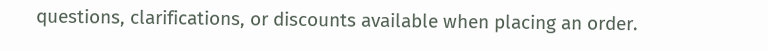questions, clarifications, or discounts available when placing an order.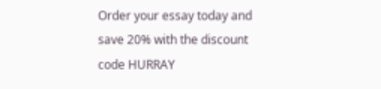Order your essay today and save 20% with the discount code HURRAY